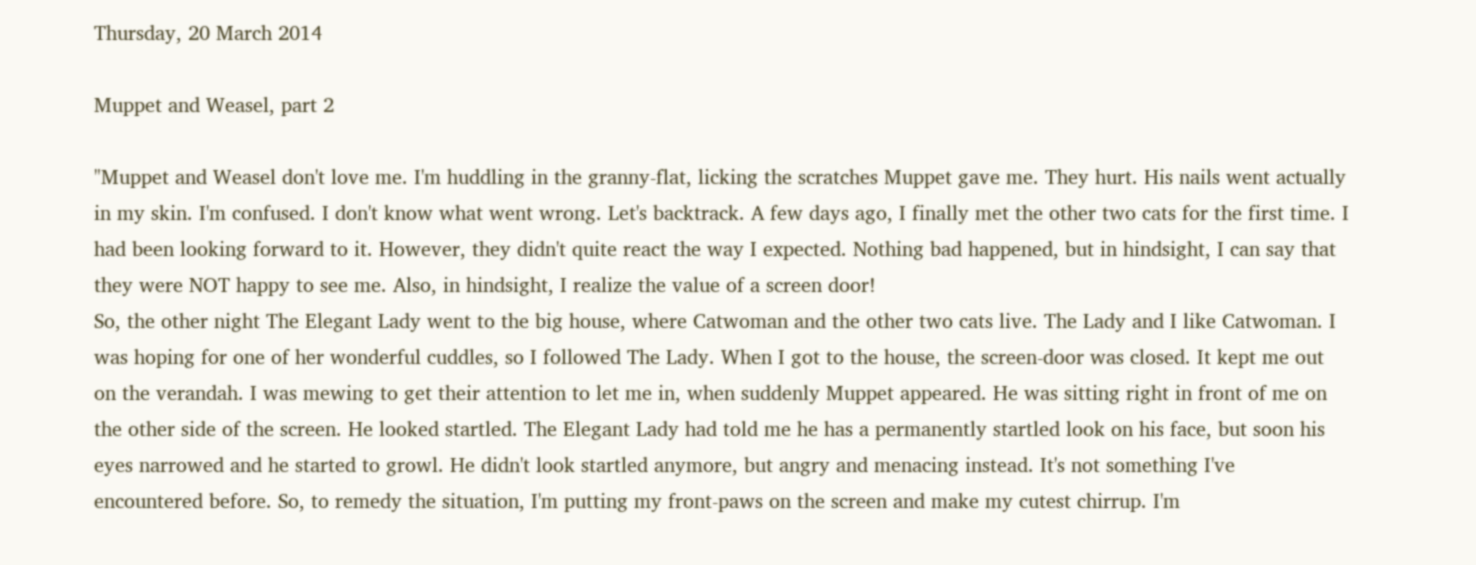Thursday, 20 March 2014

Muppet and Weasel, part 2

"Muppet and Weasel don't love me. I'm huddling in the granny-flat, licking the scratches Muppet gave me. They hurt. His nails went actually in my skin. I'm confused. I don't know what went wrong. Let's backtrack. A few days ago, I finally met the other two cats for the first time. I had been looking forward to it. However, they didn't quite react the way I expected. Nothing bad happened, but in hindsight, I can say that they were NOT happy to see me. Also, in hindsight, I realize the value of a screen door!
So, the other night The Elegant Lady went to the big house, where Catwoman and the other two cats live. The Lady and I like Catwoman. I was hoping for one of her wonderful cuddles, so I followed The Lady. When I got to the house, the screen-door was closed. It kept me out on the verandah. I was mewing to get their attention to let me in, when suddenly Muppet appeared. He was sitting right in front of me on the other side of the screen. He looked startled. The Elegant Lady had told me he has a permanently startled look on his face, but soon his eyes narrowed and he started to growl. He didn't look startled anymore, but angry and menacing instead. It's not something I've encountered before. So, to remedy the situation, I'm putting my front-paws on the screen and make my cutest chirrup. I'm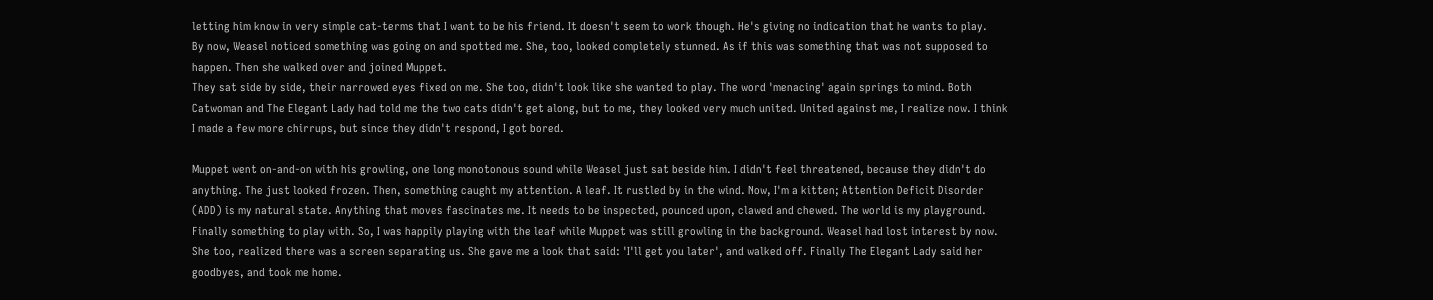letting him know in very simple cat-terms that I want to be his friend. It doesn't seem to work though. He's giving no indication that he wants to play.
By now, Weasel noticed something was going on and spotted me. She, too, looked completely stunned. As if this was something that was not supposed to happen. Then she walked over and joined Muppet.
They sat side by side, their narrowed eyes fixed on me. She too, didn't look like she wanted to play. The word 'menacing' again springs to mind. Both Catwoman and The Elegant Lady had told me the two cats didn't get along, but to me, they looked very much united. United against me, I realize now. I think I made a few more chirrups, but since they didn't respond, I got bored.

Muppet went on-and-on with his growling, one long monotonous sound while Weasel just sat beside him. I didn't feel threatened, because they didn't do anything. The just looked frozen. Then, something caught my attention. A leaf. It rustled by in the wind. Now, I'm a kitten; Attention Deficit Disorder (ADD) is my natural state. Anything that moves fascinates me. It needs to be inspected, pounced upon, clawed and chewed. The world is my playground. Finally something to play with. So, I was happily playing with the leaf while Muppet was still growling in the background. Weasel had lost interest by now. She too, realized there was a screen separating us. She gave me a look that said: 'I'll get you later', and walked off. Finally The Elegant Lady said her goodbyes, and took me home.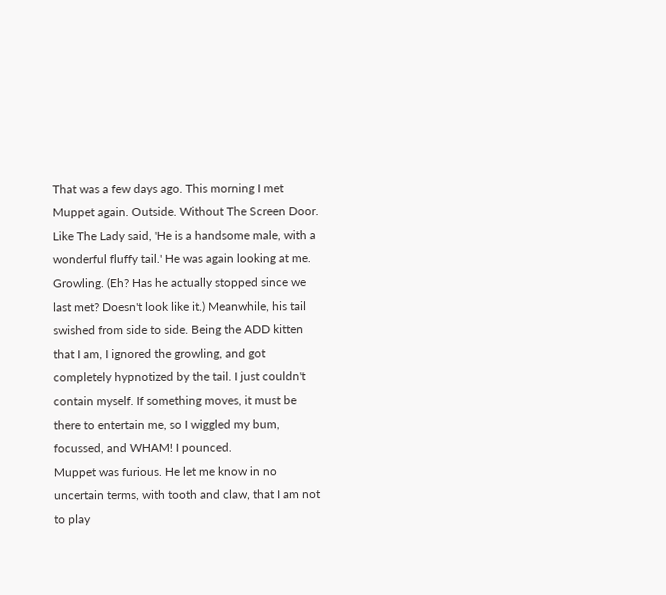That was a few days ago. This morning I met Muppet again. Outside. Without The Screen Door. Like The Lady said, 'He is a handsome male, with a wonderful fluffy tail.' He was again looking at me. Growling. (Eh? Has he actually stopped since we last met? Doesn't look like it.) Meanwhile, his tail swished from side to side. Being the ADD kitten that I am, I ignored the growling, and got completely hypnotized by the tail. I just couldn't contain myself. If something moves, it must be there to entertain me, so I wiggled my bum, focussed, and WHAM! I pounced.
Muppet was furious. He let me know in no uncertain terms, with tooth and claw, that I am not to play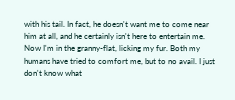with his tail. In fact, he doesn't want me to come near him at all, and he certainly isn't here to entertain me.
Now I'm in the granny-flat, licking my fur. Both my humans have tried to comfort me, but to no avail. I just don't know what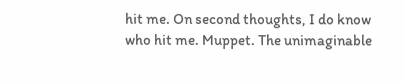hit me. On second thoughts, I do know who hit me. Muppet. The unimaginable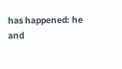has happened: he and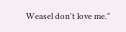Weasel don't love me."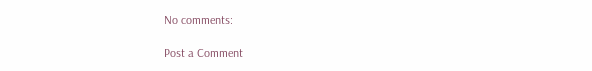No comments:

Post a Comment